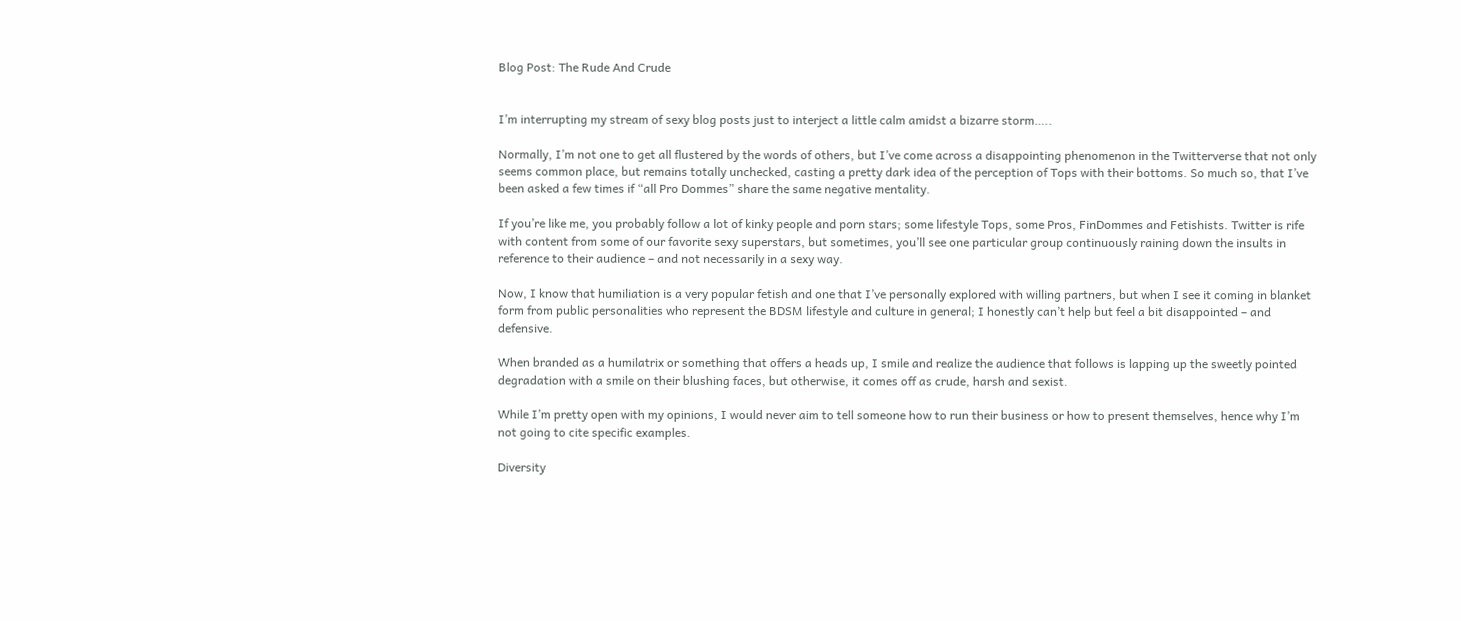Blog Post: The Rude And Crude


I’m interrupting my stream of sexy blog posts just to interject a little calm amidst a bizarre storm…..

Normally, I’m not one to get all flustered by the words of others, but I’ve come across a disappointing phenomenon in the Twitterverse that not only seems common place, but remains totally unchecked, casting a pretty dark idea of the perception of Tops with their bottoms. So much so, that I’ve been asked a few times if “all Pro Dommes” share the same negative mentality.

If you’re like me, you probably follow a lot of kinky people and porn stars; some lifestyle Tops, some Pros, FinDommes and Fetishists. Twitter is rife with content from some of our favorite sexy superstars, but sometimes, you’ll see one particular group continuously raining down the insults in reference to their audience – and not necessarily in a sexy way.

Now, I know that humiliation is a very popular fetish and one that I’ve personally explored with willing partners, but when I see it coming in blanket form from public personalities who represent the BDSM lifestyle and culture in general; I honestly can’t help but feel a bit disappointed – and defensive.

When branded as a humilatrix or something that offers a heads up, I smile and realize the audience that follows is lapping up the sweetly pointed degradation with a smile on their blushing faces, but otherwise, it comes off as crude, harsh and sexist.

While I’m pretty open with my opinions, I would never aim to tell someone how to run their business or how to present themselves, hence why I’m not going to cite specific examples.

Diversity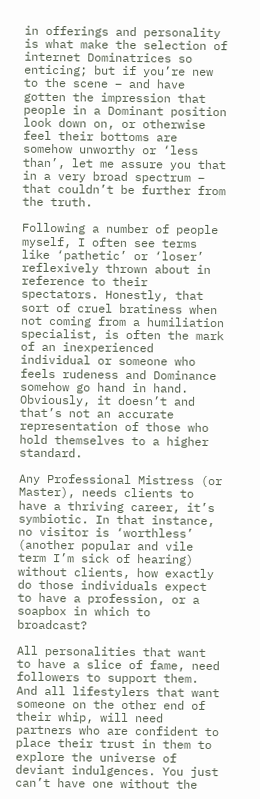in offerings and personality is what make the selection of internet Dominatrices so enticing; but if you’re new to the scene – and have gotten the impression that people in a Dominant position look down on, or otherwise feel their bottoms are somehow unworthy or ‘less than’, let me assure you that in a very broad spectrum – that couldn’t be further from the truth.

Following a number of people myself, I often see terms like ‘pathetic’ or ‘loser’ reflexively thrown about in reference to their spectators. Honestly, that sort of cruel bratiness when not coming from a humiliation specialist, is often the mark of an inexperienced individual or someone who feels rudeness and Dominance somehow go hand in hand. Obviously, it doesn’t and that’s not an accurate representation of those who hold themselves to a higher standard.

Any Professional Mistress (or Master), needs clients to have a thriving career, it’s symbiotic. In that instance, no visitor is ‘worthless’ (another popular and vile term I’m sick of hearing) without clients, how exactly do those individuals expect to have a profession, or a soapbox in which to broadcast?

All personalities that want to have a slice of fame, need followers to support them. And all lifestylers that want someone on the other end of their whip, will need partners who are confident to place their trust in them to explore the universe of deviant indulgences. You just can’t have one without the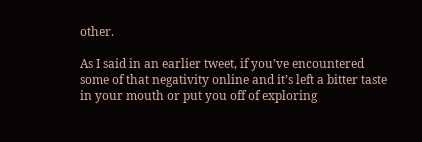other.

As I said in an earlier tweet, if you’ve encountered some of that negativity online and it’s left a bitter taste in your mouth or put you off of exploring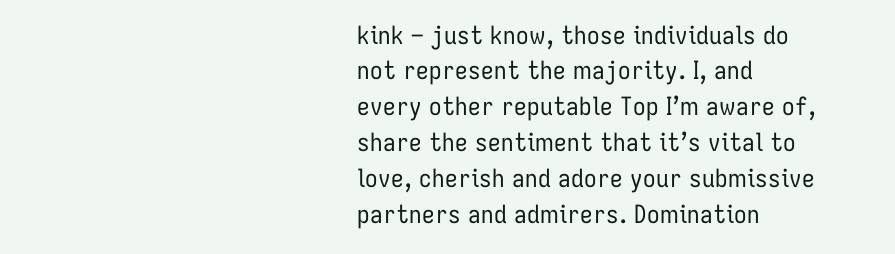kink – just know, those individuals do not represent the majority. I, and every other reputable Top I’m aware of, share the sentiment that it’s vital to love, cherish and adore your submissive partners and admirers. Domination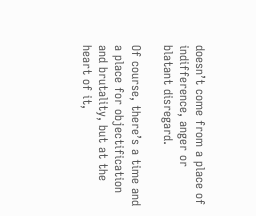doesn’t come from a place of indifference, anger or blatant disregard.

Of course, there’s a time and a place for objectification and brutality, but at the heart of it,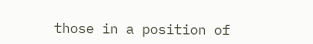those in a position of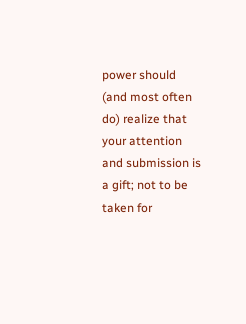power should (and most often do) realize that your attention and submission is a gift; not to be taken for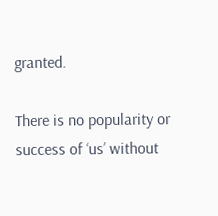granted.

There is no popularity or success of ‘us’ without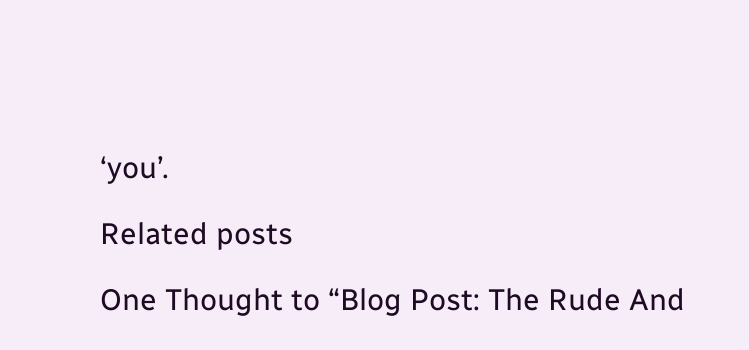‘you’.

Related posts

One Thought to “Blog Post: The Rude And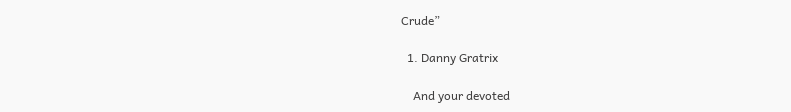Crude”

  1. Danny Gratrix

    And your devoted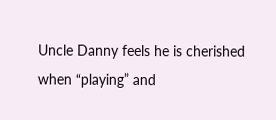Uncle Danny feels he is cherished when “playing” and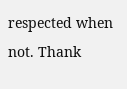respected when not. Thank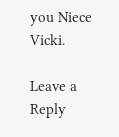you Niece Vicki.

Leave a Reply